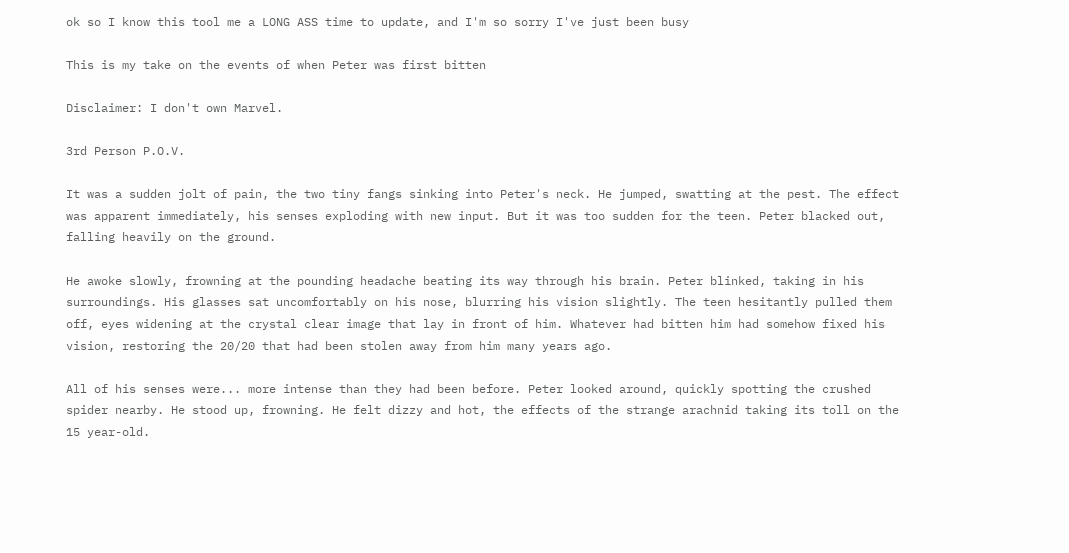ok so I know this tool me a LONG ASS time to update, and I'm so sorry I've just been busy

This is my take on the events of when Peter was first bitten

Disclaimer: I don't own Marvel.

3rd Person P.O.V.

It was a sudden jolt of pain, the two tiny fangs sinking into Peter's neck. He jumped, swatting at the pest. The effect was apparent immediately, his senses exploding with new input. But it was too sudden for the teen. Peter blacked out, falling heavily on the ground.

He awoke slowly, frowning at the pounding headache beating its way through his brain. Peter blinked, taking in his surroundings. His glasses sat uncomfortably on his nose, blurring his vision slightly. The teen hesitantly pulled them off, eyes widening at the crystal clear image that lay in front of him. Whatever had bitten him had somehow fixed his vision, restoring the 20/20 that had been stolen away from him many years ago.

All of his senses were... more intense than they had been before. Peter looked around, quickly spotting the crushed spider nearby. He stood up, frowning. He felt dizzy and hot, the effects of the strange arachnid taking its toll on the 15 year-old.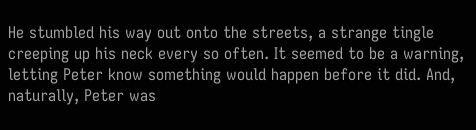He stumbled his way out onto the streets, a strange tingle creeping up his neck every so often. It seemed to be a warning, letting Peter know something would happen before it did. And, naturally, Peter was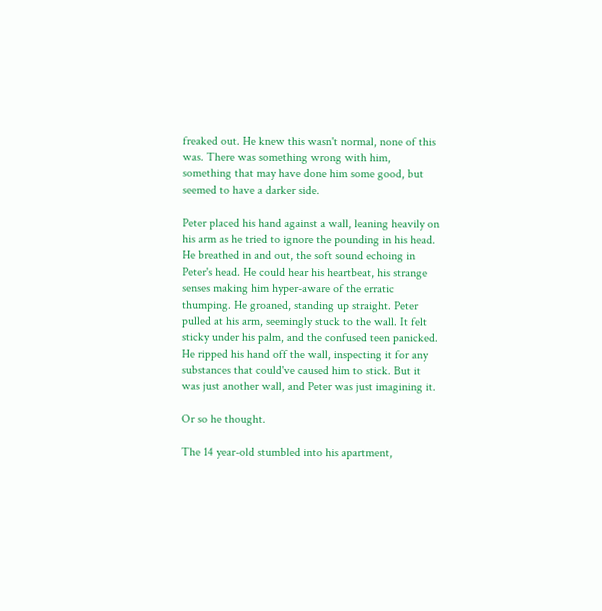freaked out. He knew this wasn't normal, none of this was. There was something wrong with him, something that may have done him some good, but seemed to have a darker side.

Peter placed his hand against a wall, leaning heavily on his arm as he tried to ignore the pounding in his head. He breathed in and out, the soft sound echoing in Peter's head. He could hear his heartbeat, his strange senses making him hyper-aware of the erratic thumping. He groaned, standing up straight. Peter pulled at his arm, seemingly stuck to the wall. It felt sticky under his palm, and the confused teen panicked. He ripped his hand off the wall, inspecting it for any substances that could've caused him to stick. But it was just another wall, and Peter was just imagining it.

Or so he thought.

The 14 year-old stumbled into his apartment,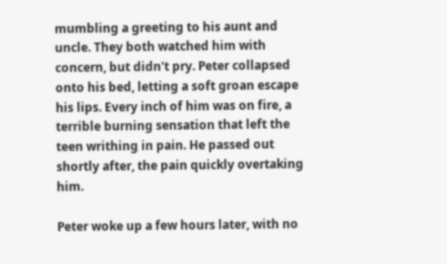mumbling a greeting to his aunt and uncle. They both watched him with concern, but didn't pry. Peter collapsed onto his bed, letting a soft groan escape his lips. Every inch of him was on fire, a terrible burning sensation that left the teen writhing in pain. He passed out shortly after, the pain quickly overtaking him.

Peter woke up a few hours later, with no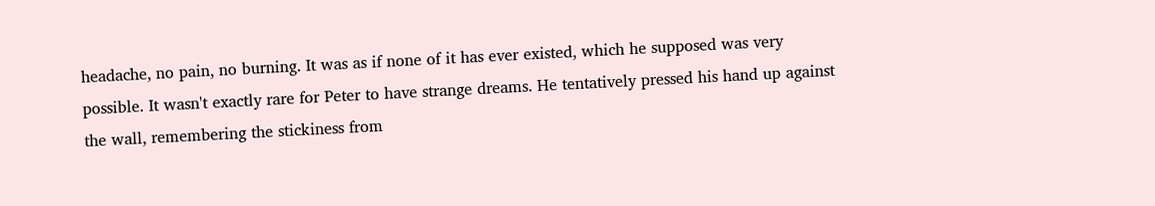headache, no pain, no burning. It was as if none of it has ever existed, which he supposed was very possible. It wasn't exactly rare for Peter to have strange dreams. He tentatively pressed his hand up against the wall, remembering the stickiness from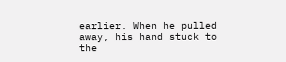earlier. When he pulled away, his hand stuck to the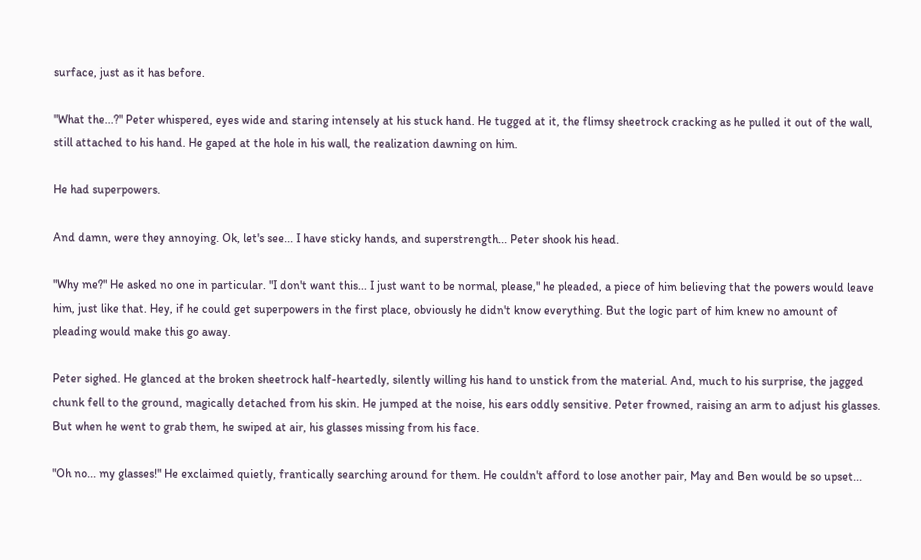surface, just as it has before.

"What the...?" Peter whispered, eyes wide and staring intensely at his stuck hand. He tugged at it, the flimsy sheetrock cracking as he pulled it out of the wall, still attached to his hand. He gaped at the hole in his wall, the realization dawning on him.

He had superpowers.

And damn, were they annoying. Ok, let's see... I have sticky hands, and superstrength... Peter shook his head.

"Why me?" He asked no one in particular. "I don't want this... I just want to be normal, please," he pleaded, a piece of him believing that the powers would leave him, just like that. Hey, if he could get superpowers in the first place, obviously he didn't know everything. But the logic part of him knew no amount of pleading would make this go away.

Peter sighed. He glanced at the broken sheetrock half-heartedly, silently willing his hand to unstick from the material. And, much to his surprise, the jagged chunk fell to the ground, magically detached from his skin. He jumped at the noise, his ears oddly sensitive. Peter frowned, raising an arm to adjust his glasses. But when he went to grab them, he swiped at air, his glasses missing from his face.

"Oh no... my glasses!" He exclaimed quietly, frantically searching around for them. He couldn't afford to lose another pair, May and Ben would be so upset...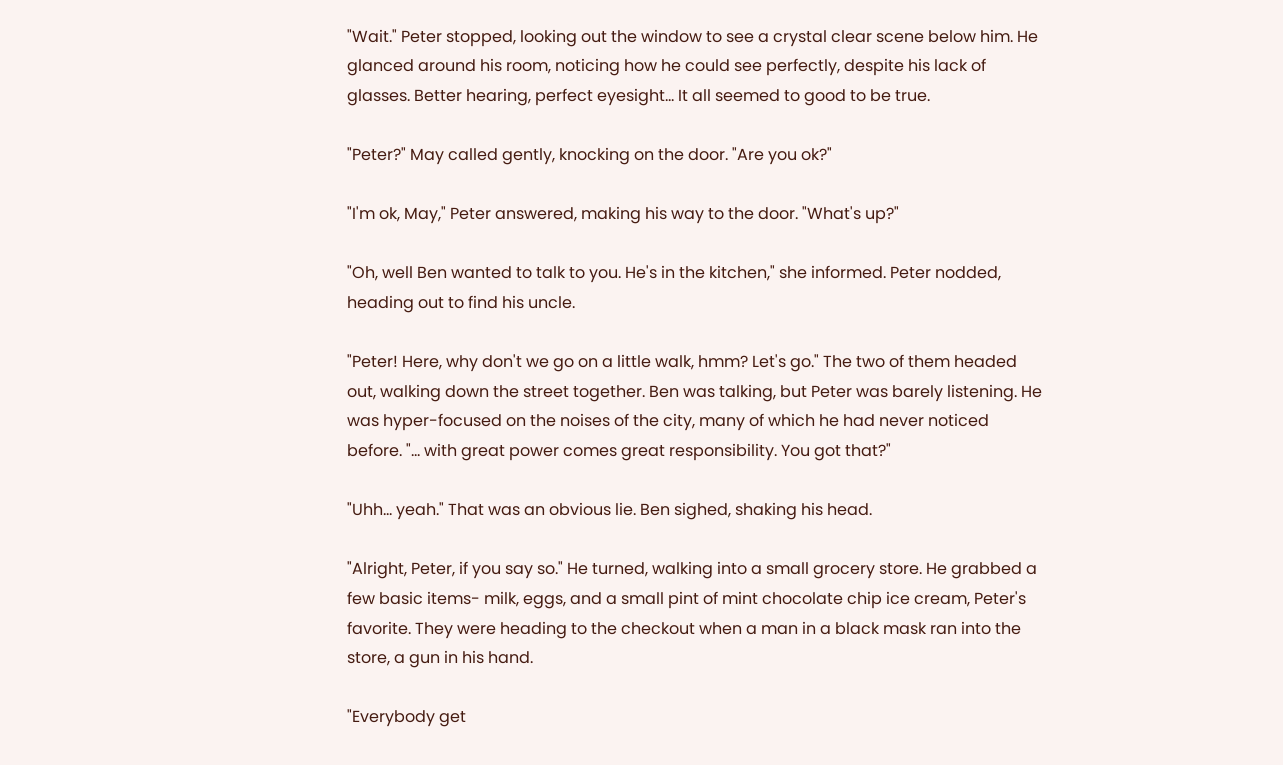"Wait." Peter stopped, looking out the window to see a crystal clear scene below him. He glanced around his room, noticing how he could see perfectly, despite his lack of glasses. Better hearing, perfect eyesight... It all seemed to good to be true.

"Peter?" May called gently, knocking on the door. "Are you ok?"

"I'm ok, May," Peter answered, making his way to the door. "What's up?"

"Oh, well Ben wanted to talk to you. He's in the kitchen," she informed. Peter nodded, heading out to find his uncle.

"Peter! Here, why don't we go on a little walk, hmm? Let's go." The two of them headed out, walking down the street together. Ben was talking, but Peter was barely listening. He was hyper-focused on the noises of the city, many of which he had never noticed before. "... with great power comes great responsibility. You got that?"

"Uhh... yeah." That was an obvious lie. Ben sighed, shaking his head.

"Alright, Peter, if you say so." He turned, walking into a small grocery store. He grabbed a few basic items- milk, eggs, and a small pint of mint chocolate chip ice cream, Peter's favorite. They were heading to the checkout when a man in a black mask ran into the store, a gun in his hand.

"Everybody get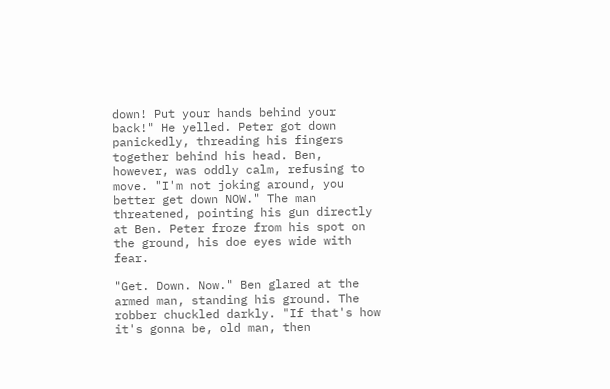down! Put your hands behind your back!" He yelled. Peter got down panickedly, threading his fingers together behind his head. Ben, however, was oddly calm, refusing to move. "I'm not joking around, you better get down NOW." The man threatened, pointing his gun directly at Ben. Peter froze from his spot on the ground, his doe eyes wide with fear.

"Get. Down. Now." Ben glared at the armed man, standing his ground. The robber chuckled darkly. "If that's how it's gonna be, old man, then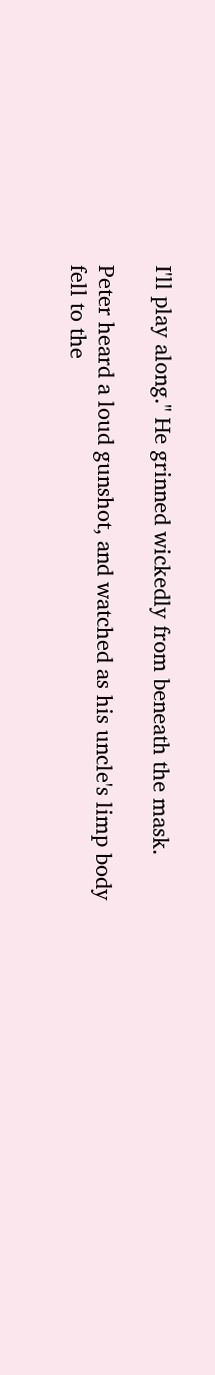I'll play along." He grinned wickedly from beneath the mask.

Peter heard a loud gunshot, and watched as his uncle's limp body fell to the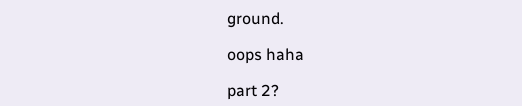ground.

oops haha

part 2?